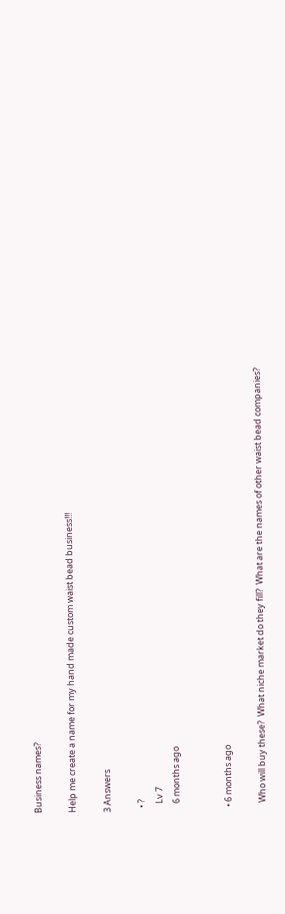Business names?

Help me create a name for my hand made custom waist bead business!!!

3 Answers

  • ?
    Lv 7
    6 months ago


  • 6 months ago

    Who will buy these?  What niche market do they fill?  What are the names of other waist bead companies?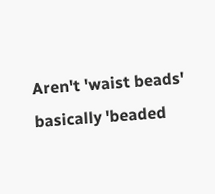Aren't 'waist beads' basically 'beaded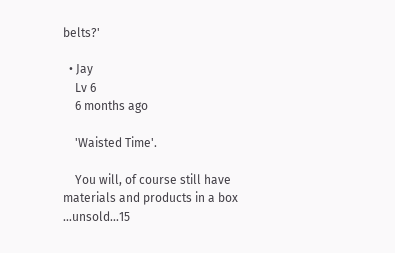belts?'

  • Jay
    Lv 6
    6 months ago

    'Waisted Time'.

    You will, of course still have materials and products in a box ...unsold...15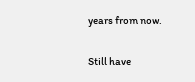years from now.

Still have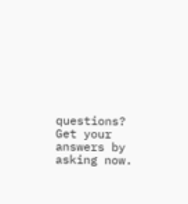questions? Get your answers by asking now.